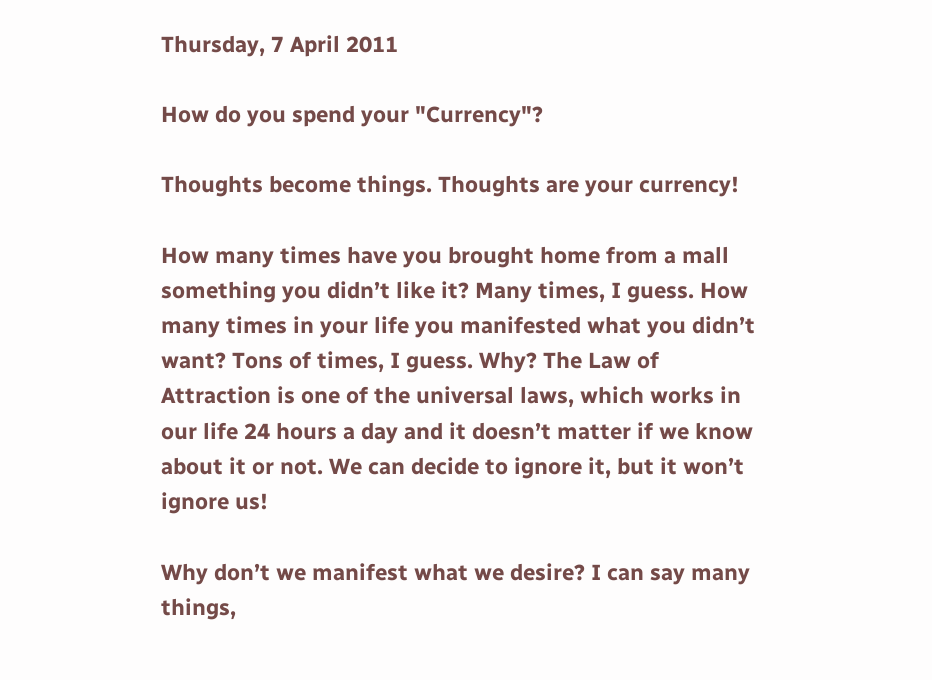Thursday, 7 April 2011

How do you spend your "Currency"?

Thoughts become things. Thoughts are your currency!

How many times have you brought home from a mall something you didn’t like it? Many times, I guess. How many times in your life you manifested what you didn’t want? Tons of times, I guess. Why? The Law of Attraction is one of the universal laws, which works in our life 24 hours a day and it doesn’t matter if we know about it or not. We can decide to ignore it, but it won’t ignore us!

Why don’t we manifest what we desire? I can say many things,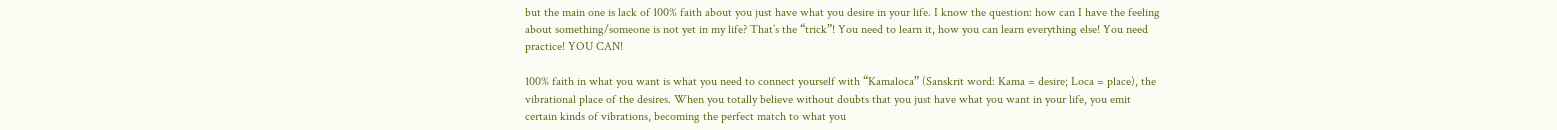but the main one is lack of 100% faith about you just have what you desire in your life. I know the question: how can I have the feeling about something/someone is not yet in my life? That’s the “trick”! You need to learn it, how you can learn everything else! You need practice! YOU CAN!

100% faith in what you want is what you need to connect yourself with “Kamaloca” (Sanskrit word: Kama = desire; Loca = place), the vibrational place of the desires. When you totally believe without doubts that you just have what you want in your life, you emit certain kinds of vibrations, becoming the perfect match to what you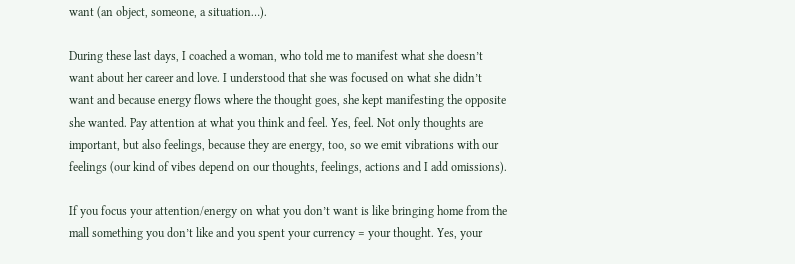want (an object, someone, a situation…).

During these last days, I coached a woman, who told me to manifest what she doesn’t want about her career and love. I understood that she was focused on what she didn’t want and because energy flows where the thought goes, she kept manifesting the opposite she wanted. Pay attention at what you think and feel. Yes, feel. Not only thoughts are important, but also feelings, because they are energy, too, so we emit vibrations with our feelings (our kind of vibes depend on our thoughts, feelings, actions and I add omissions).

If you focus your attention/energy on what you don’t want is like bringing home from the mall something you don’t like and you spent your currency = your thought. Yes, your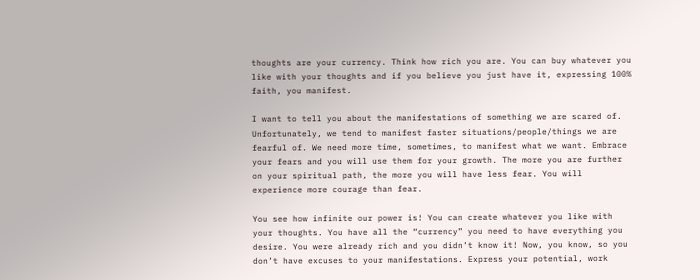thoughts are your currency. Think how rich you are. You can buy whatever you like with your thoughts and if you believe you just have it, expressing 100% faith, you manifest.

I want to tell you about the manifestations of something we are scared of. Unfortunately, we tend to manifest faster situations/people/things we are fearful of. We need more time, sometimes, to manifest what we want. Embrace your fears and you will use them for your growth. The more you are further on your spiritual path, the more you will have less fear. You will experience more courage than fear.

You see how infinite our power is! You can create whatever you like with your thoughts. You have all the “currency” you need to have everything you desire. You were already rich and you didn’t know it! Now, you know, so you don’t have excuses to your manifestations. Express your potential, work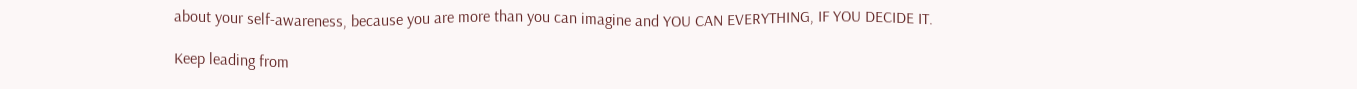about your self-awareness, because you are more than you can imagine and YOU CAN EVERYTHING, IF YOU DECIDE IT.

Keep leading from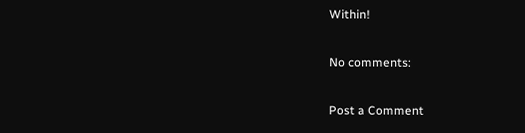Within!

No comments:

Post a Comment